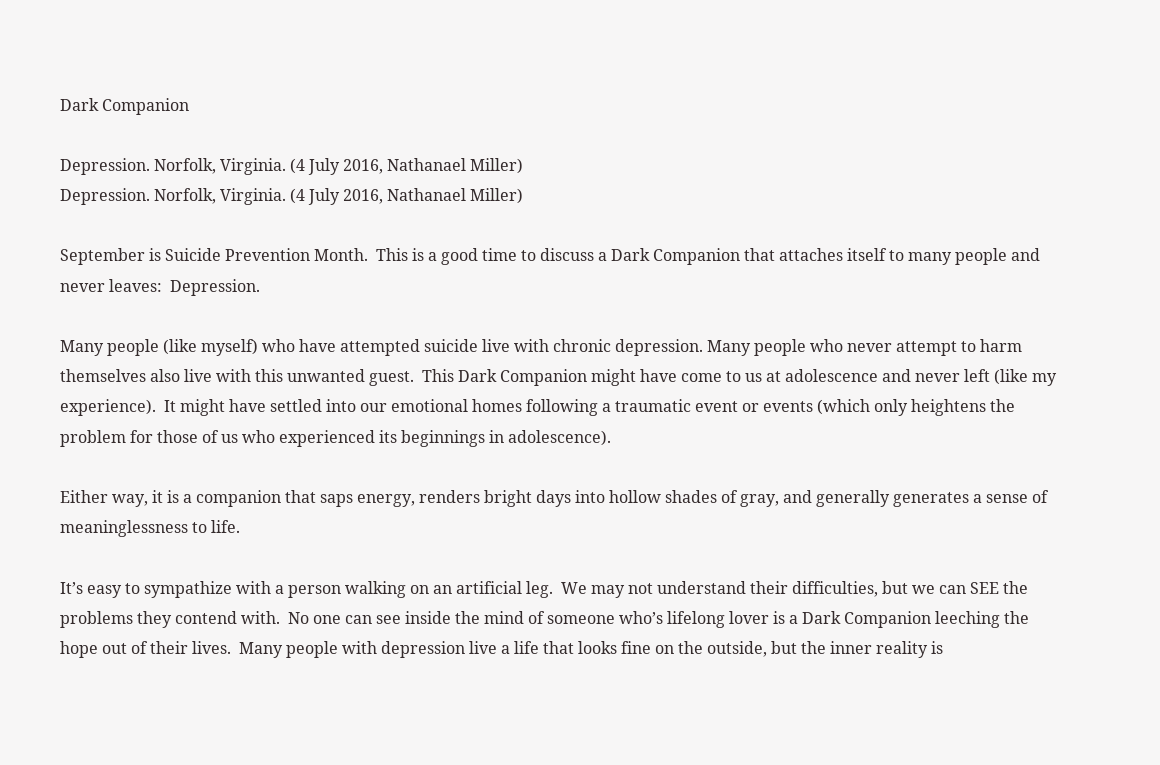Dark Companion

Depression. Norfolk, Virginia. (4 July 2016, Nathanael Miller)
Depression. Norfolk, Virginia. (4 July 2016, Nathanael Miller)

September is Suicide Prevention Month.  This is a good time to discuss a Dark Companion that attaches itself to many people and never leaves:  Depression.

Many people (like myself) who have attempted suicide live with chronic depression. Many people who never attempt to harm themselves also live with this unwanted guest.  This Dark Companion might have come to us at adolescence and never left (like my experience).  It might have settled into our emotional homes following a traumatic event or events (which only heightens the problem for those of us who experienced its beginnings in adolescence).

Either way, it is a companion that saps energy, renders bright days into hollow shades of gray, and generally generates a sense of meaninglessness to life.

It’s easy to sympathize with a person walking on an artificial leg.  We may not understand their difficulties, but we can SEE the problems they contend with.  No one can see inside the mind of someone who’s lifelong lover is a Dark Companion leeching the hope out of their lives.  Many people with depression live a life that looks fine on the outside, but the inner reality is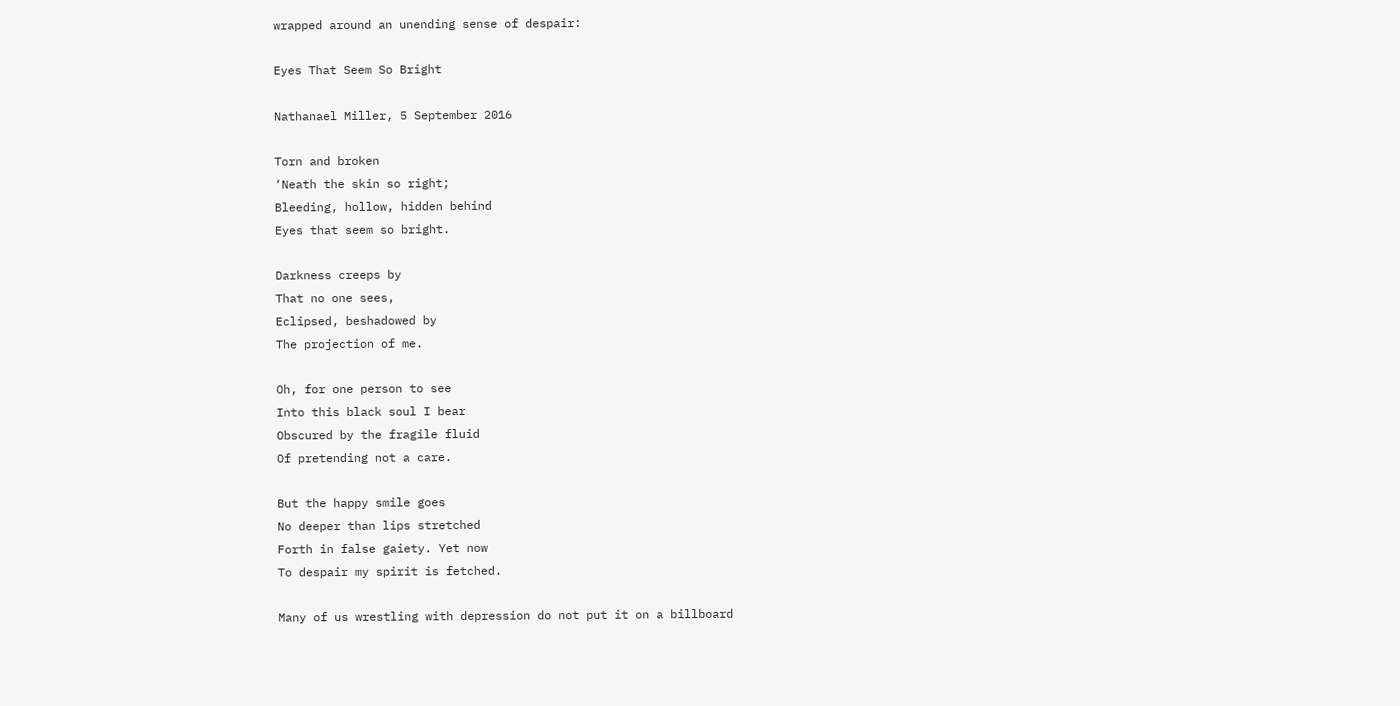wrapped around an unending sense of despair:

Eyes That Seem So Bright

Nathanael Miller, 5 September 2016

Torn and broken
‘Neath the skin so right;
Bleeding, hollow, hidden behind
Eyes that seem so bright.

Darkness creeps by
That no one sees,
Eclipsed, beshadowed by
The projection of me.

Oh, for one person to see
Into this black soul I bear
Obscured by the fragile fluid
Of pretending not a care.

But the happy smile goes
No deeper than lips stretched
Forth in false gaiety. Yet now
To despair my spirit is fetched.

Many of us wrestling with depression do not put it on a billboard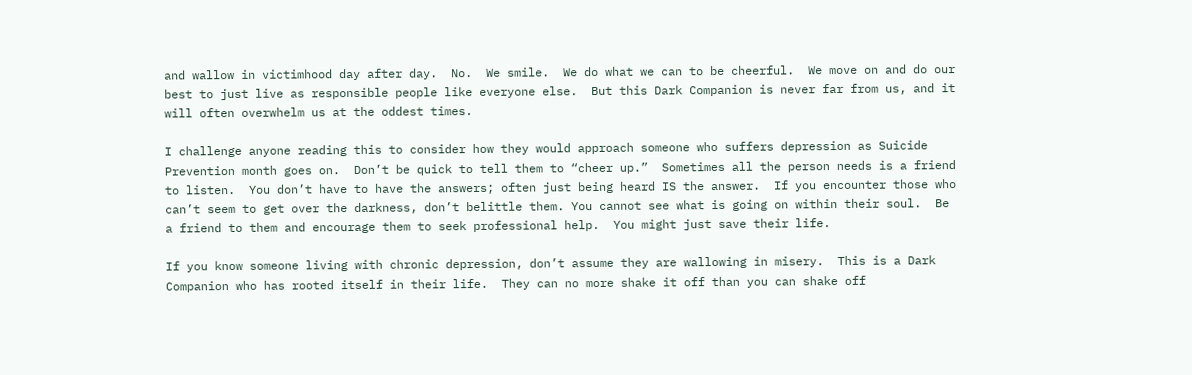and wallow in victimhood day after day.  No.  We smile.  We do what we can to be cheerful.  We move on and do our best to just live as responsible people like everyone else.  But this Dark Companion is never far from us, and it will often overwhelm us at the oddest times.

I challenge anyone reading this to consider how they would approach someone who suffers depression as Suicide Prevention month goes on.  Don’t be quick to tell them to “cheer up.”  Sometimes all the person needs is a friend to listen.  You don’t have to have the answers; often just being heard IS the answer.  If you encounter those who can’t seem to get over the darkness, don’t belittle them. You cannot see what is going on within their soul.  Be a friend to them and encourage them to seek professional help.  You might just save their life.

If you know someone living with chronic depression, don’t assume they are wallowing in misery.  This is a Dark Companion who has rooted itself in their life.  They can no more shake it off than you can shake off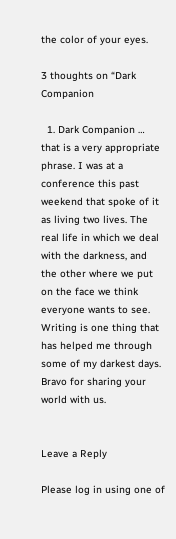the color of your eyes.

3 thoughts on “Dark Companion

  1. Dark Companion … that is a very appropriate phrase. I was at a conference this past weekend that spoke of it as living two lives. The real life in which we deal with the darkness, and the other where we put on the face we think everyone wants to see. Writing is one thing that has helped me through some of my darkest days. Bravo for sharing your world with us.


Leave a Reply

Please log in using one of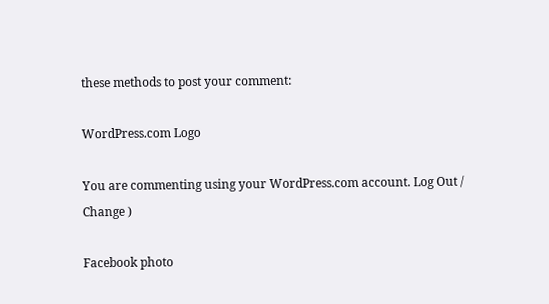these methods to post your comment:

WordPress.com Logo

You are commenting using your WordPress.com account. Log Out /  Change )

Facebook photo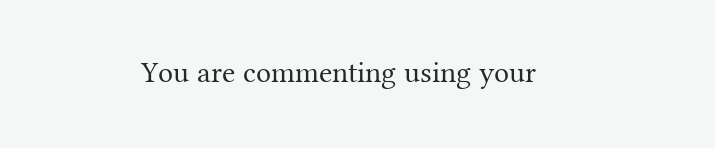You are commenting using your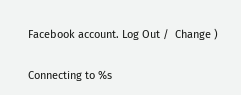Facebook account. Log Out /  Change )

Connecting to %s